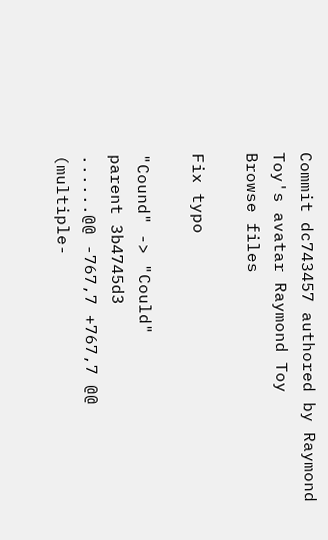Commit dc743457 authored by Raymond Toy's avatar Raymond Toy
Browse files

Fix typo

"Cound" -> "Could"
parent 3b4745d3
......@@ -767,7 +767,7 @@
(multiple-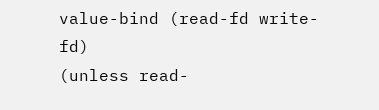value-bind (read-fd write-fd)
(unless read-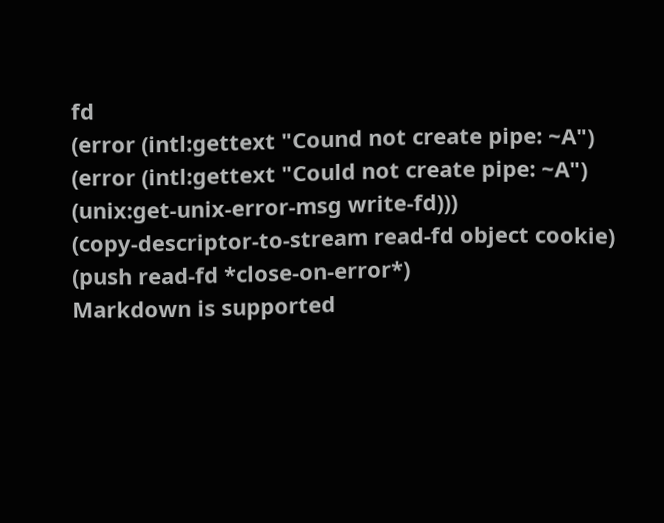fd
(error (intl:gettext "Cound not create pipe: ~A")
(error (intl:gettext "Could not create pipe: ~A")
(unix:get-unix-error-msg write-fd)))
(copy-descriptor-to-stream read-fd object cookie)
(push read-fd *close-on-error*)
Markdown is supported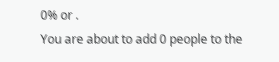0% or .
You are about to add 0 people to the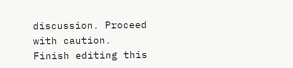discussion. Proceed with caution.
Finish editing this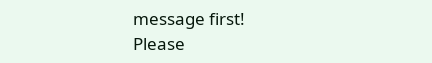message first!
Please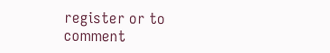register or to comment